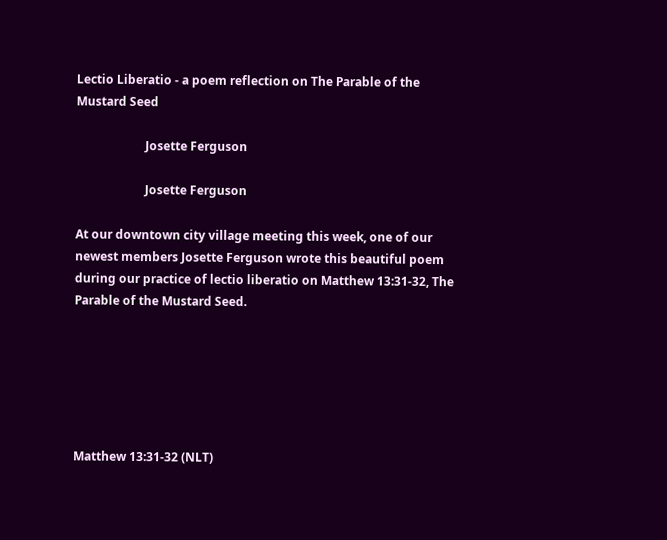Lectio Liberatio - a poem reflection on The Parable of the Mustard Seed

                       Josette Ferguson

                       Josette Ferguson

At our downtown city village meeting this week, one of our newest members Josette Ferguson wrote this beautiful poem during our practice of lectio liberatio on Matthew 13:31-32, The Parable of the Mustard Seed.






Matthew 13:31-32 (NLT)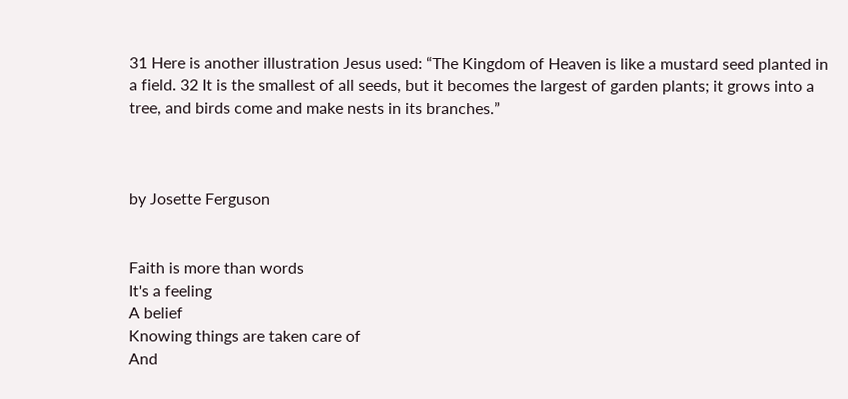31 Here is another illustration Jesus used: “The Kingdom of Heaven is like a mustard seed planted in a field. 32 It is the smallest of all seeds, but it becomes the largest of garden plants; it grows into a tree, and birds come and make nests in its branches.”



by Josette Ferguson


Faith is more than words
It's a feeling
A belief
Knowing things are taken care of
And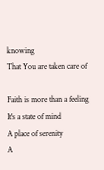knowing
That You are taken care of

Faith is more than a feeling
It's a state of mind
A place of serenity
A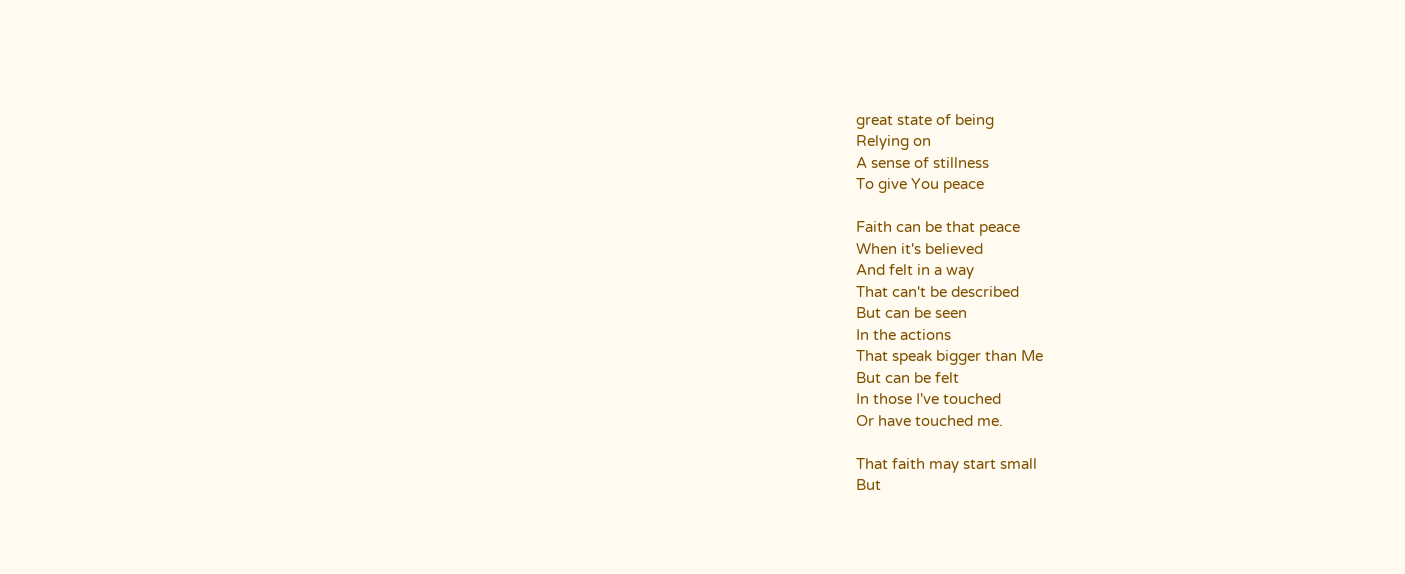great state of being
Relying on
A sense of stillness
To give You peace

Faith can be that peace
When it's believed
And felt in a way
That can't be described
But can be seen
In the actions
That speak bigger than Me
But can be felt
In those I've touched
Or have touched me.

That faith may start small
But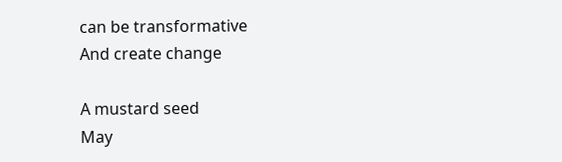can be transformative
And create change

A mustard seed
May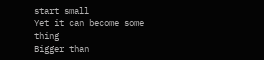start small
Yet it can become some thing
Bigger than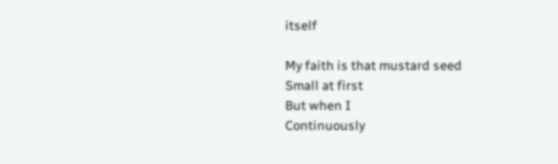itself

My faith is that mustard seed
Small at first
But when I
Continuously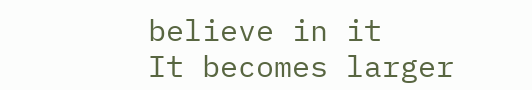believe in it
It becomes larger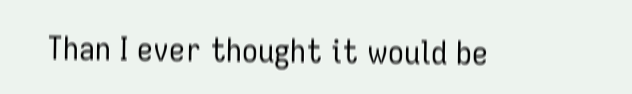Than I ever thought it would be